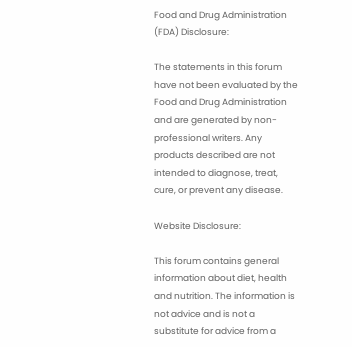Food and Drug Administration (FDA) Disclosure:

The statements in this forum have not been evaluated by the Food and Drug Administration and are generated by non-professional writers. Any products described are not intended to diagnose, treat, cure, or prevent any disease.

Website Disclosure:

This forum contains general information about diet, health and nutrition. The information is not advice and is not a substitute for advice from a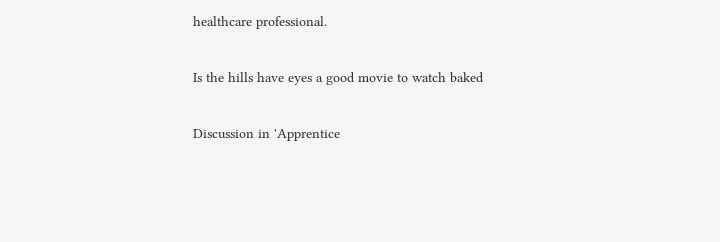healthcare professional.

Is the hills have eyes a good movie to watch baked

Discussion in 'Apprentice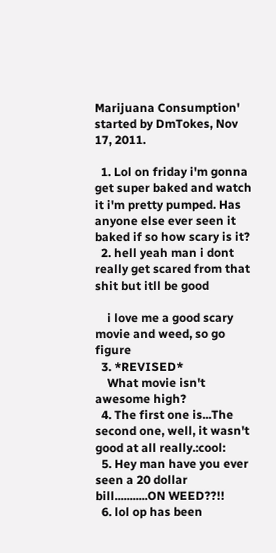Marijuana Consumption' started by DmTokes, Nov 17, 2011.

  1. Lol on friday i'm gonna get super baked and watch it i'm pretty pumped. Has anyone else ever seen it baked if so how scary is it?
  2. hell yeah man i dont really get scared from that shit but itll be good

    i love me a good scary movie and weed, so go figure
  3. *REVISED*
    What movie isn't awesome high?
  4. The first one is...The second one, well, it wasn't good at all really.:cool:
  5. Hey man have you ever seen a 20 dollar bill...........ON WEED??!!
  6. lol op has been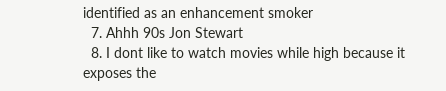identified as an enhancement smoker
  7. Ahhh 90s Jon Stewart
  8. I dont like to watch movies while high because it exposes the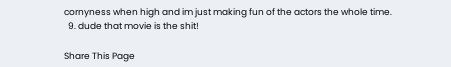cornyness when high and im just making fun of the actors the whole time.
  9. dude that movie is the shit!

Share This Page